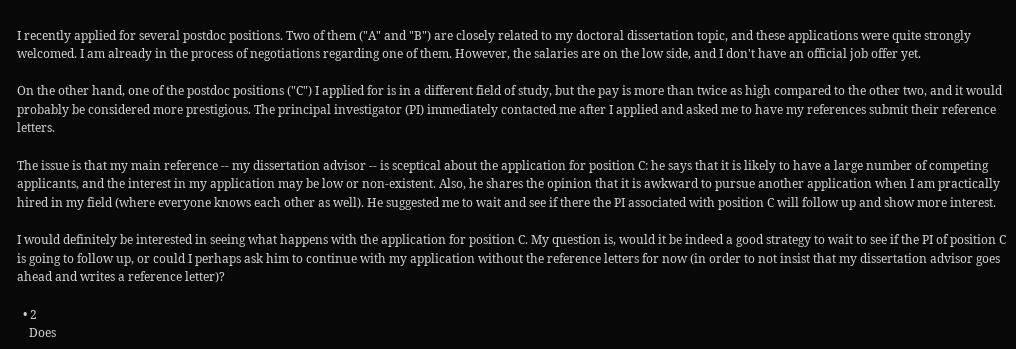I recently applied for several postdoc positions. Two of them ("A" and "B") are closely related to my doctoral dissertation topic, and these applications were quite strongly welcomed. I am already in the process of negotiations regarding one of them. However, the salaries are on the low side, and I don't have an official job offer yet.

On the other hand, one of the postdoc positions ("C") I applied for is in a different field of study, but the pay is more than twice as high compared to the other two, and it would probably be considered more prestigious. The principal investigator (PI) immediately contacted me after I applied and asked me to have my references submit their reference letters.

The issue is that my main reference -- my dissertation advisor -- is sceptical about the application for position C: he says that it is likely to have a large number of competing applicants, and the interest in my application may be low or non-existent. Also, he shares the opinion that it is awkward to pursue another application when I am practically hired in my field (where everyone knows each other as well). He suggested me to wait and see if there the PI associated with position C will follow up and show more interest.

I would definitely be interested in seeing what happens with the application for position C. My question is, would it be indeed a good strategy to wait to see if the PI of position C is going to follow up, or could I perhaps ask him to continue with my application without the reference letters for now (in order to not insist that my dissertation advisor goes ahead and writes a reference letter)?

  • 2
    Does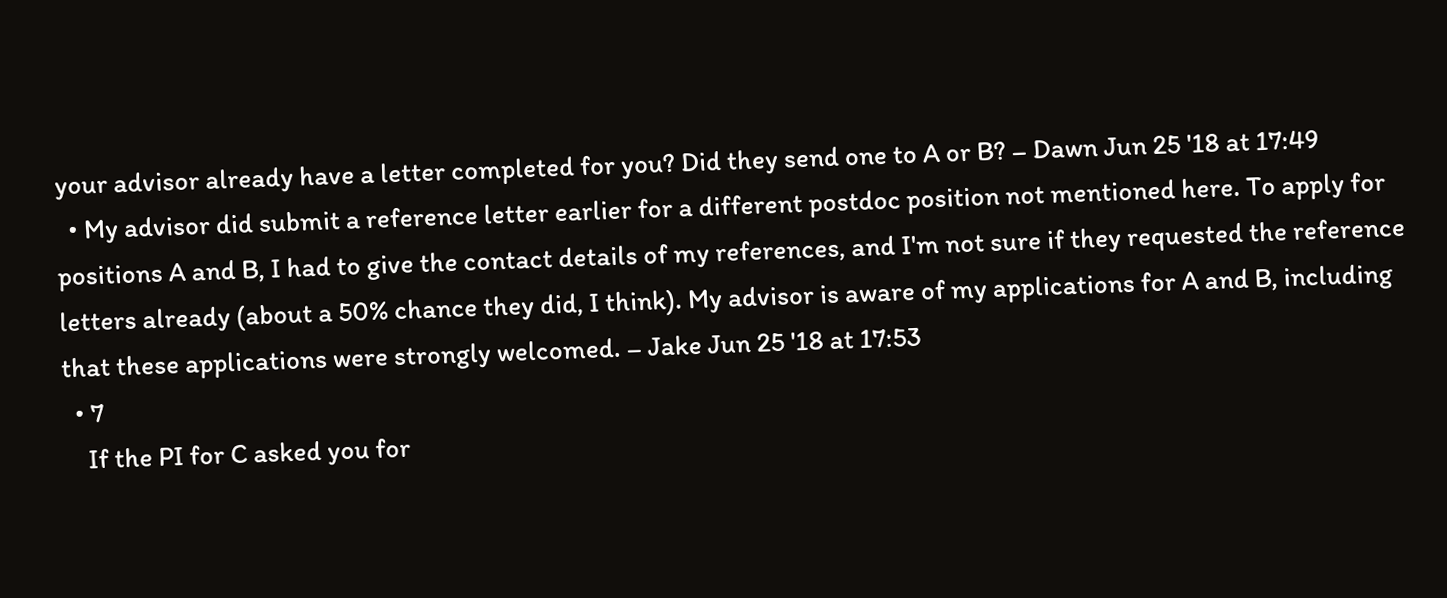your advisor already have a letter completed for you? Did they send one to A or B? – Dawn Jun 25 '18 at 17:49
  • My advisor did submit a reference letter earlier for a different postdoc position not mentioned here. To apply for positions A and B, I had to give the contact details of my references, and I'm not sure if they requested the reference letters already (about a 50% chance they did, I think). My advisor is aware of my applications for A and B, including that these applications were strongly welcomed. – Jake Jun 25 '18 at 17:53
  • 7
    If the PI for C asked you for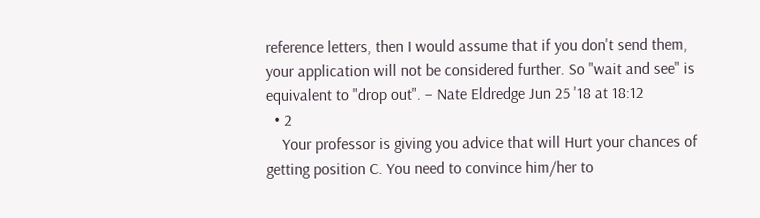reference letters, then I would assume that if you don't send them, your application will not be considered further. So "wait and see" is equivalent to "drop out". – Nate Eldredge Jun 25 '18 at 18:12
  • 2
    Your professor is giving you advice that will Hurt your chances of getting position C. You need to convince him/her to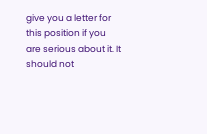give you a letter for this position if you are serious about it. It should not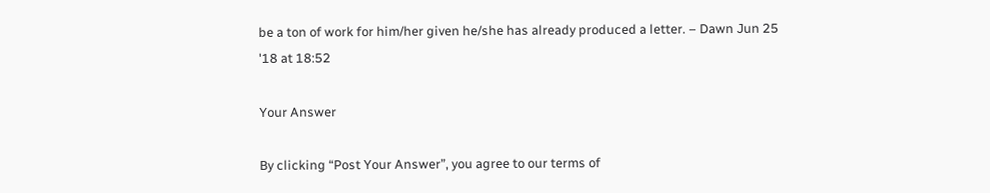be a ton of work for him/her given he/she has already produced a letter. – Dawn Jun 25 '18 at 18:52

Your Answer

By clicking “Post Your Answer”, you agree to our terms of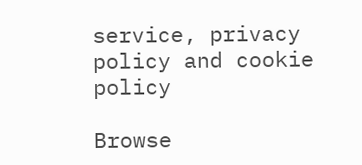service, privacy policy and cookie policy

Browse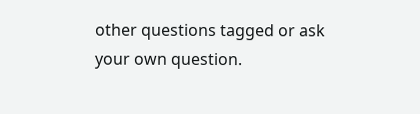other questions tagged or ask your own question.